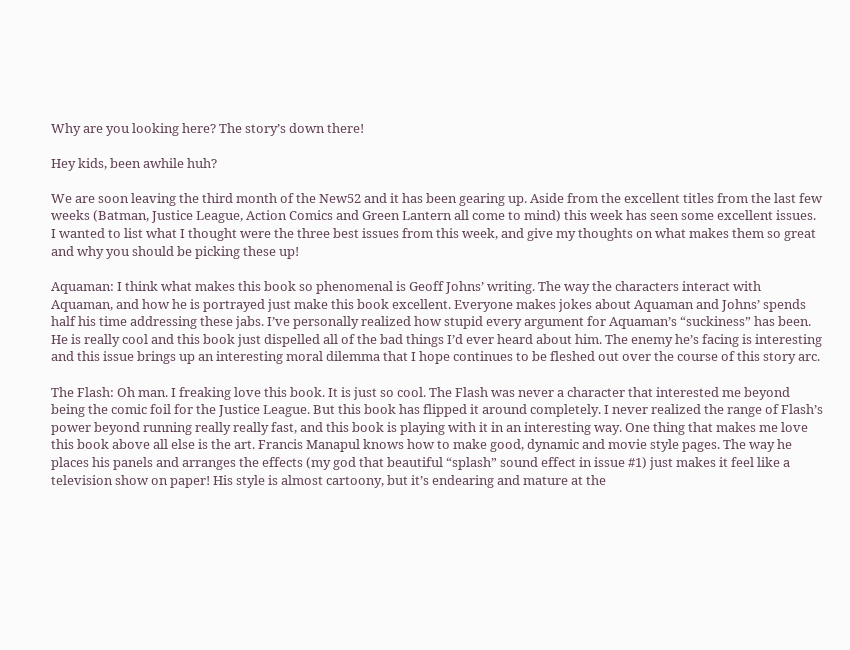Why are you looking here? The story’s down there!

Hey kids, been awhile huh?

We are soon leaving the third month of the New52 and it has been gearing up. Aside from the excellent titles from the last few weeks (Batman, Justice League, Action Comics and Green Lantern all come to mind) this week has seen some excellent issues.  I wanted to list what I thought were the three best issues from this week, and give my thoughts on what makes them so great and why you should be picking these up!

Aquaman: I think what makes this book so phenomenal is Geoff Johns’ writing. The way the characters interact with Aquaman, and how he is portrayed just make this book excellent. Everyone makes jokes about Aquaman and Johns’ spends half his time addressing these jabs. I’ve personally realized how stupid every argument for Aquaman’s “suckiness” has been. He is really cool and this book just dispelled all of the bad things I’d ever heard about him. The enemy he’s facing is interesting and this issue brings up an interesting moral dilemma that I hope continues to be fleshed out over the course of this story arc.

The Flash: Oh man. I freaking love this book. It is just so cool. The Flash was never a character that interested me beyond being the comic foil for the Justice League. But this book has flipped it around completely. I never realized the range of Flash’s power beyond running really really fast, and this book is playing with it in an interesting way. One thing that makes me love this book above all else is the art. Francis Manapul knows how to make good, dynamic and movie style pages. The way he places his panels and arranges the effects (my god that beautiful “splash” sound effect in issue #1) just makes it feel like a television show on paper! His style is almost cartoony, but it’s endearing and mature at the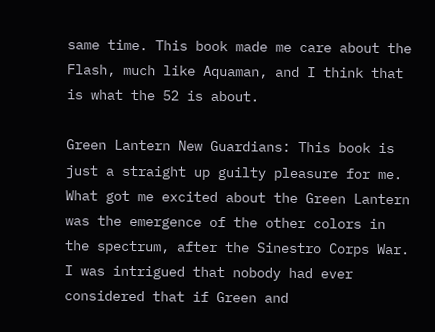same time. This book made me care about the Flash, much like Aquaman, and I think that is what the 52 is about.

Green Lantern New Guardians: This book is just a straight up guilty pleasure for me. What got me excited about the Green Lantern was the emergence of the other colors in the spectrum, after the Sinestro Corps War. I was intrigued that nobody had ever considered that if Green and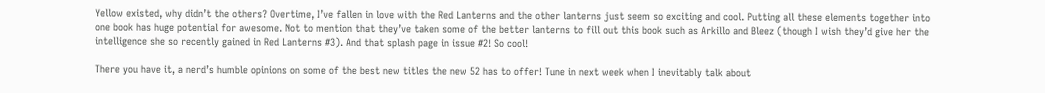Yellow existed, why didn’t the others? Overtime, I’ve fallen in love with the Red Lanterns and the other lanterns just seem so exciting and cool. Putting all these elements together into one book has huge potential for awesome. Not to mention that they’ve taken some of the better lanterns to fill out this book such as Arkillo and Bleez (though I wish they’d give her the intelligence she so recently gained in Red Lanterns #3). And that splash page in issue #2! So cool!

There you have it, a nerd’s humble opinions on some of the best new titles the new 52 has to offer! Tune in next week when I inevitably talk about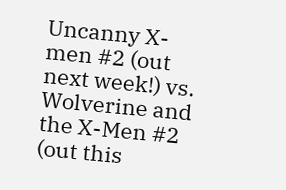Uncanny X-men #2 (out next week!) vs. Wolverine and the X-Men #2 (out this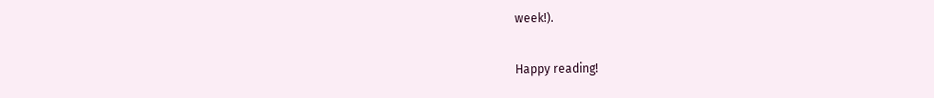week!).

Happy reading!